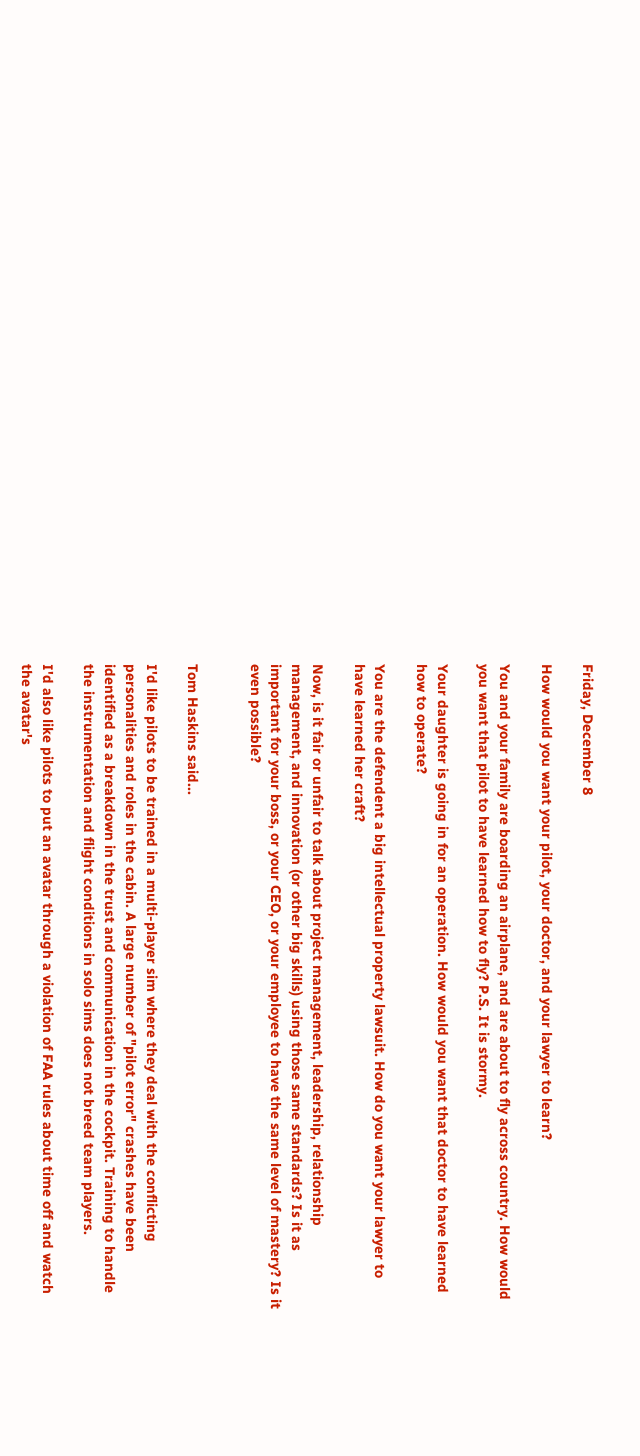Friday, December 8

How would you want your pilot, your doctor, and your lawyer to learn?

You and your family are boarding an airplane, and are about to fly across country. How would you want that pilot to have learned how to fly? P.S. It is stormy.

Your daughter is going in for an operation. How would you want that doctor to have learned how to operate?

You are the defendent a big intellectual property lawsuit. How do you want your lawyer to have learned her craft?

Now, is it fair or unfair to talk about project management, leadership, relationship management, and innovation (or other big skills) using those same standards? Is it as important for your boss, or your CEO, or your employee to have the same level of mastery? Is it even possible?


Tom Haskins said...

I'd like pilots to be trained in a multi-player sim where they deal with the conflicting personalities and roles in the cabin. A large number of "pilot error" crashes have been identified as a breakdown in the trust and communication in the cockpit. Training to handle the instrumentation and flight conditions in solo sims does not breed team players.

I'd also like pilots to put an avatar through a violation of FAA rules about time off and watch the avatar's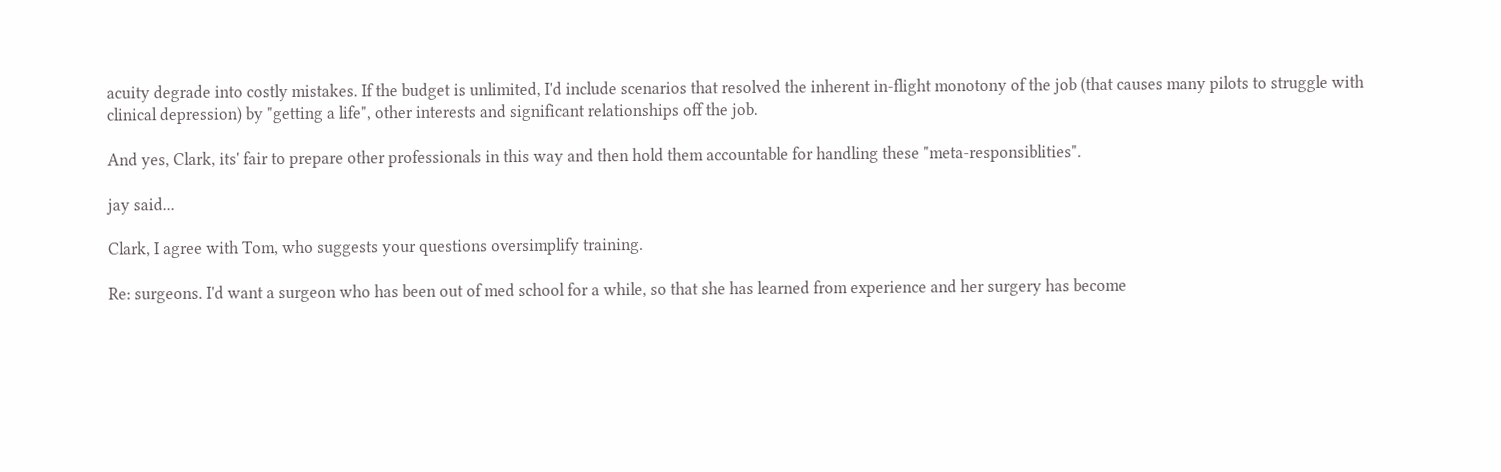acuity degrade into costly mistakes. If the budget is unlimited, I'd include scenarios that resolved the inherent in-flight monotony of the job (that causes many pilots to struggle with clinical depression) by "getting a life", other interests and significant relationships off the job.

And yes, Clark, its' fair to prepare other professionals in this way and then hold them accountable for handling these "meta-responsiblities".

jay said...

Clark, I agree with Tom, who suggests your questions oversimplify training.

Re: surgeons. I'd want a surgeon who has been out of med school for a while, so that she has learned from experience and her surgery has become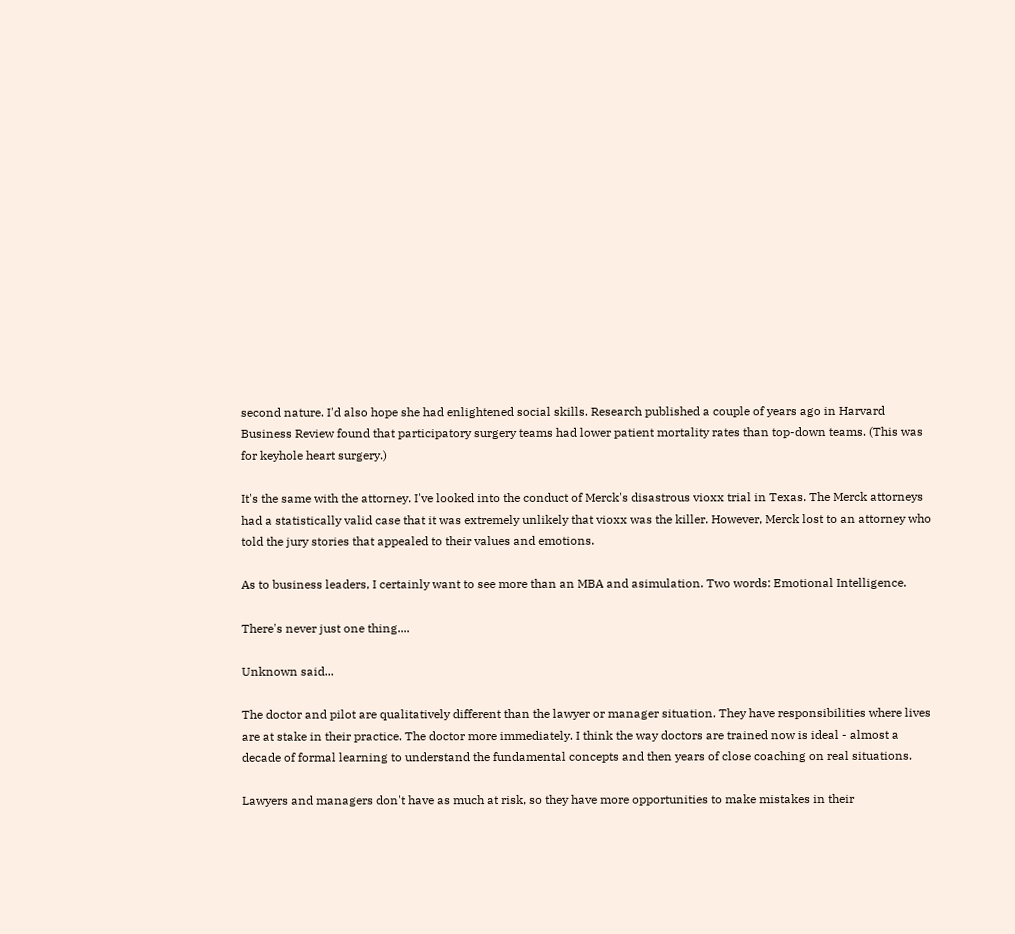second nature. I'd also hope she had enlightened social skills. Research published a couple of years ago in Harvard Business Review found that participatory surgery teams had lower patient mortality rates than top-down teams. (This was for keyhole heart surgery.)

It's the same with the attorney. I've looked into the conduct of Merck's disastrous vioxx trial in Texas. The Merck attorneys had a statistically valid case that it was extremely unlikely that vioxx was the killer. However, Merck lost to an attorney who told the jury stories that appealed to their values and emotions.

As to business leaders, I certainly want to see more than an MBA and asimulation. Two words: Emotional Intelligence.

There's never just one thing....

Unknown said...

The doctor and pilot are qualitatively different than the lawyer or manager situation. They have responsibilities where lives are at stake in their practice. The doctor more immediately. I think the way doctors are trained now is ideal - almost a decade of formal learning to understand the fundamental concepts and then years of close coaching on real situations.

Lawyers and managers don't have as much at risk, so they have more opportunities to make mistakes in their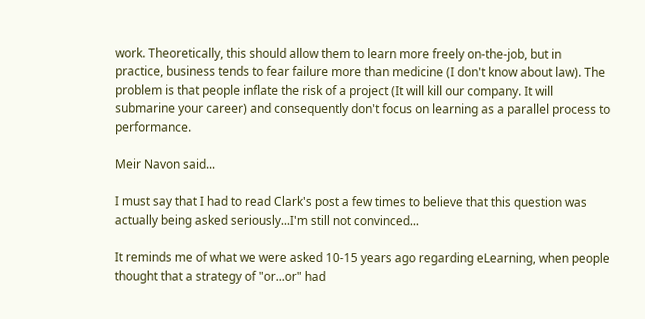work. Theoretically, this should allow them to learn more freely on-the-job, but in practice, business tends to fear failure more than medicine (I don't know about law). The problem is that people inflate the risk of a project (It will kill our company. It will submarine your career) and consequently don't focus on learning as a parallel process to performance.

Meir Navon said...

I must say that I had to read Clark's post a few times to believe that this question was actually being asked seriously...I'm still not convinced...

It reminds me of what we were asked 10-15 years ago regarding eLearning, when people thought that a strategy of "or...or" had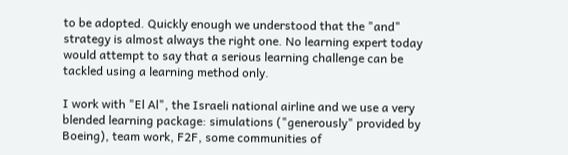to be adopted. Quickly enough we understood that the "and" strategy is almost always the right one. No learning expert today would attempt to say that a serious learning challenge can be tackled using a learning method only.

I work with "El Al", the Israeli national airline and we use a very blended learning package: simulations ("generously" provided by Boeing), team work, F2F, some communities of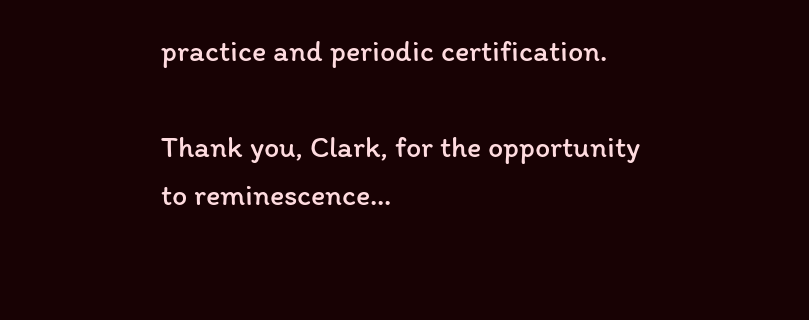practice and periodic certification.

Thank you, Clark, for the opportunity to reminescence...